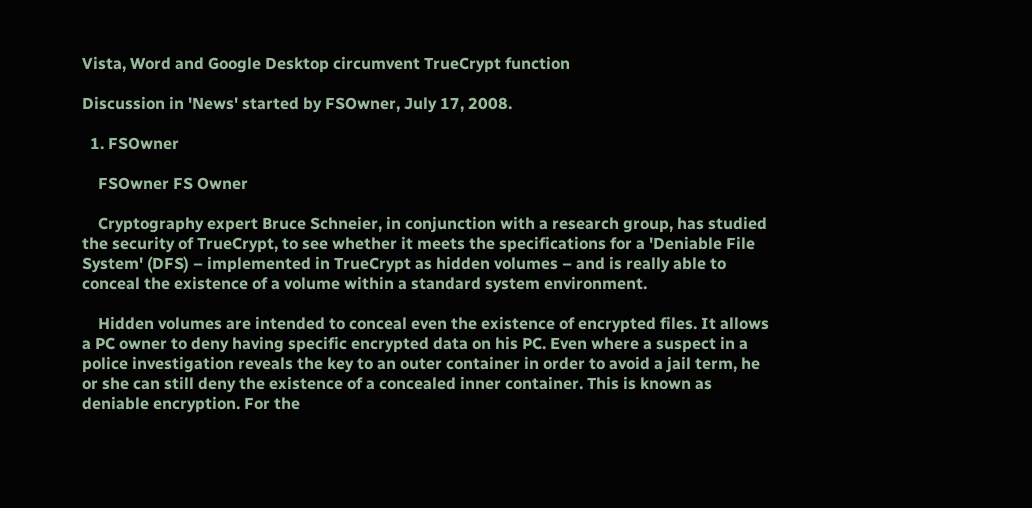Vista, Word and Google Desktop circumvent TrueCrypt function

Discussion in 'News' started by FSOwner, July 17, 2008.

  1. FSOwner

    FSOwner FS Owner

    Cryptography expert Bruce Schneier, in conjunction with a research group, has studied the security of TrueCrypt, to see whether it meets the specifications for a 'Deniable File System' (DFS) – implemented in TrueCrypt as hidden volumes – and is really able to conceal the existence of a volume within a standard system environment.

    Hidden volumes are intended to conceal even the existence of encrypted files. It allows a PC owner to deny having specific encrypted data on his PC. Even where a suspect in a police investigation reveals the key to an outer container in order to avoid a jail term, he or she can still deny the existence of a concealed inner container. This is known as deniable encryption. For the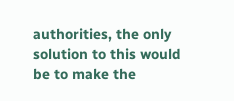authorities, the only solution to this would be to make the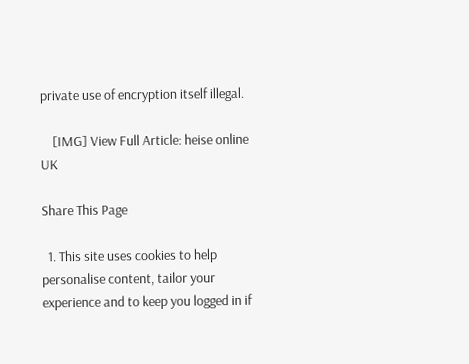private use of encryption itself illegal.

    [IMG] View Full Article: heise online UK

Share This Page

  1. This site uses cookies to help personalise content, tailor your experience and to keep you logged in if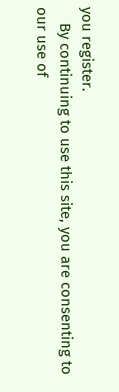you register.
    By continuing to use this site, you are consenting to our use of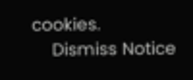cookies.
    Dismiss Notice